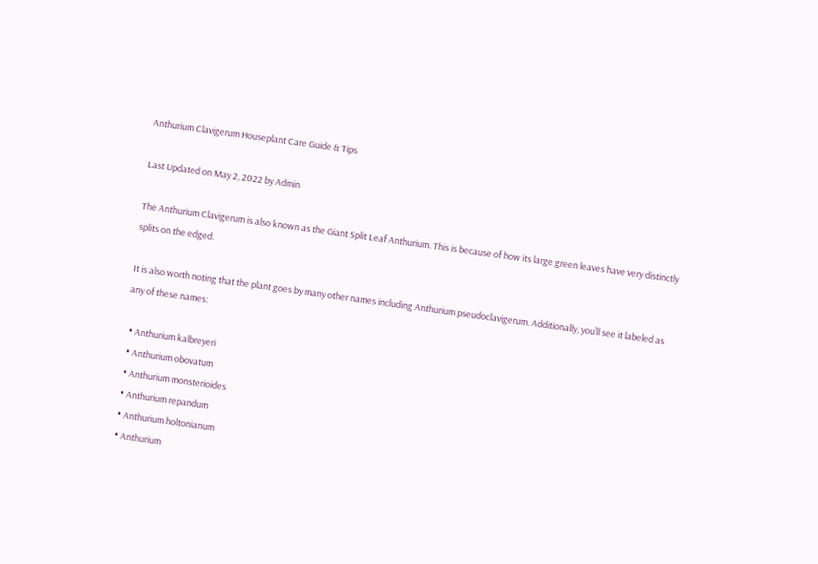Anthurium Clavigerum Houseplant Care Guide & Tips

Last Updated on May 2, 2022 by Admin

The Anthurium Clavigerum is also known as the Giant Split Leaf Anthurium. This is because of how its large green leaves have very distinctly splits on the edged.

It is also worth noting that the plant goes by many other names including Anthurium pseudoclavigerum. Additionally, you’ll see it labeled as any of these names:

  • Anthurium kalbreyeri
  • Anthurium obovatum
  • Anthurium monsterioides
  • Anthurium repandum
  • Anthurium holtonianum
  • Anthurium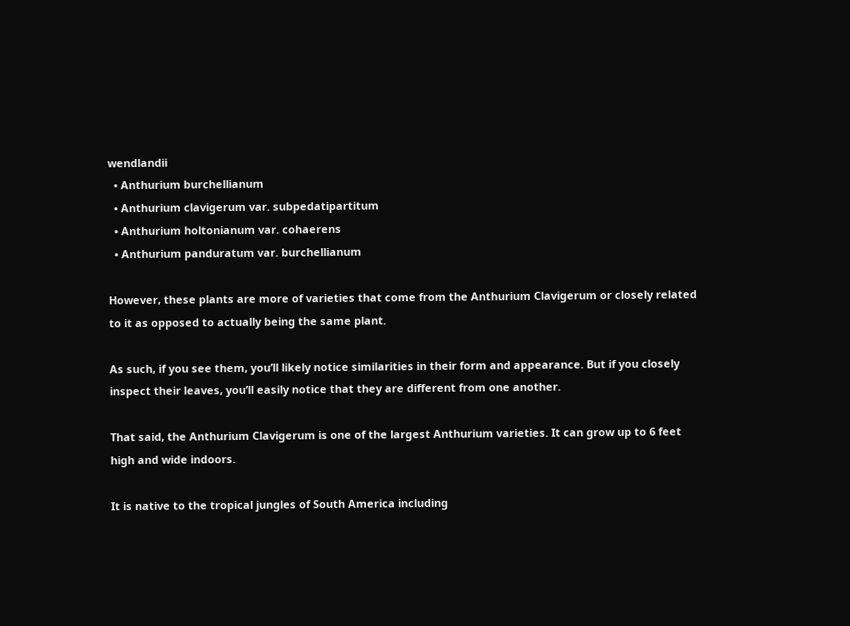wendlandii
  • Anthurium burchellianum
  • Anthurium clavigerum var. subpedatipartitum
  • Anthurium holtonianum var. cohaerens
  • Anthurium panduratum var. burchellianum

However, these plants are more of varieties that come from the Anthurium Clavigerum or closely related to it as opposed to actually being the same plant.

As such, if you see them, you’ll likely notice similarities in their form and appearance. But if you closely inspect their leaves, you’ll easily notice that they are different from one another.

That said, the Anthurium Clavigerum is one of the largest Anthurium varieties. It can grow up to 6 feet high and wide indoors.

It is native to the tropical jungles of South America including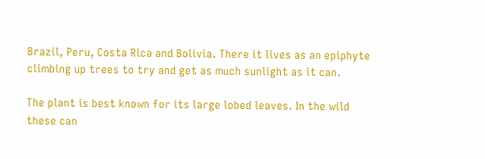Brazil, Peru, Costa Rica and Bolivia. There it lives as an epiphyte climbing up trees to try and get as much sunlight as it can.

The plant is best known for its large lobed leaves. In the wild these can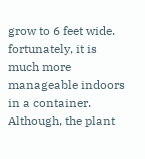grow to 6 feet wide. fortunately, it is much more manageable indoors in a container. Although, the plant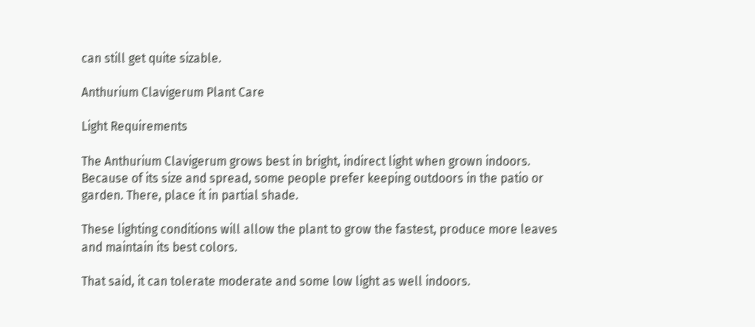can still get quite sizable.

Anthurium Clavigerum Plant Care

Light Requirements

The Anthurium Clavigerum grows best in bright, indirect light when grown indoors. Because of its size and spread, some people prefer keeping outdoors in the patio or garden. There, place it in partial shade.

These lighting conditions will allow the plant to grow the fastest, produce more leaves and maintain its best colors.

That said, it can tolerate moderate and some low light as well indoors.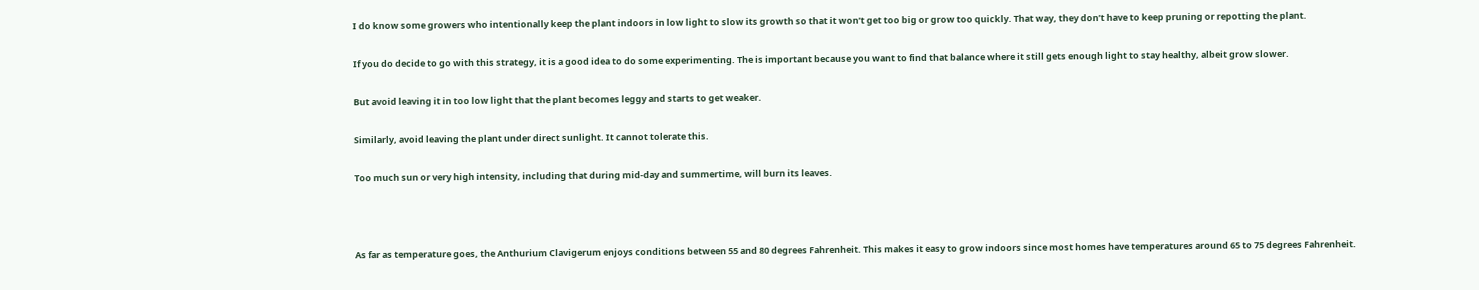I do know some growers who intentionally keep the plant indoors in low light to slow its growth so that it won’t get too big or grow too quickly. That way, they don’t have to keep pruning or repotting the plant.

If you do decide to go with this strategy, it is a good idea to do some experimenting. The is important because you want to find that balance where it still gets enough light to stay healthy, albeit grow slower.

But avoid leaving it in too low light that the plant becomes leggy and starts to get weaker.

Similarly, avoid leaving the plant under direct sunlight. It cannot tolerate this.

Too much sun or very high intensity, including that during mid-day and summertime, will burn its leaves.



As far as temperature goes, the Anthurium Clavigerum enjoys conditions between 55 and 80 degrees Fahrenheit. This makes it easy to grow indoors since most homes have temperatures around 65 to 75 degrees Fahrenheit.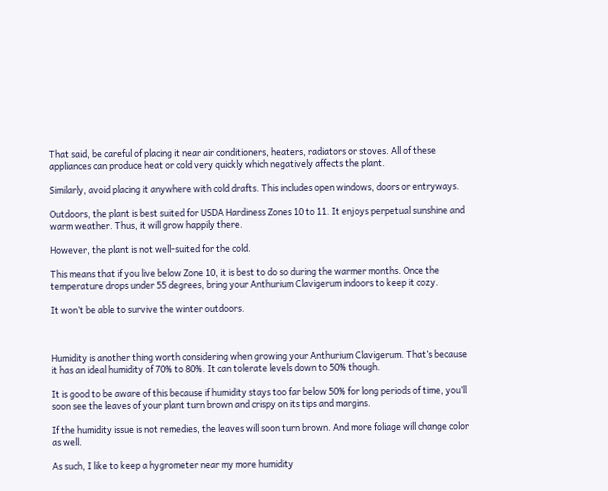That said, be careful of placing it near air conditioners, heaters, radiators or stoves. All of these appliances can produce heat or cold very quickly which negatively affects the plant.

Similarly, avoid placing it anywhere with cold drafts. This includes open windows, doors or entryways.

Outdoors, the plant is best suited for USDA Hardiness Zones 10 to 11. It enjoys perpetual sunshine and warm weather. Thus, it will grow happily there.

However, the plant is not well-suited for the cold.

This means that if you live below Zone 10, it is best to do so during the warmer months. Once the temperature drops under 55 degrees, bring your Anthurium Clavigerum indoors to keep it cozy.

It won’t be able to survive the winter outdoors.



Humidity is another thing worth considering when growing your Anthurium Clavigerum. That’s because it has an ideal humidity of 70% to 80%. It can tolerate levels down to 50% though.

It is good to be aware of this because if humidity stays too far below 50% for long periods of time, you’ll soon see the leaves of your plant turn brown and crispy on its tips and margins.

If the humidity issue is not remedies, the leaves will soon turn brown. And more foliage will change color as well.

As such, I like to keep a hygrometer near my more humidity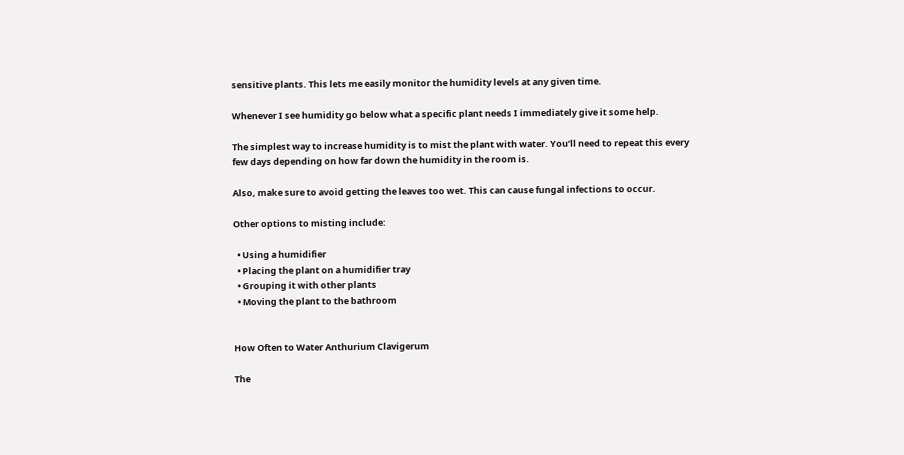sensitive plants. This lets me easily monitor the humidity levels at any given time.

Whenever I see humidity go below what a specific plant needs I immediately give it some help.

The simplest way to increase humidity is to mist the plant with water. You’ll need to repeat this every few days depending on how far down the humidity in the room is.

Also, make sure to avoid getting the leaves too wet. This can cause fungal infections to occur.

Other options to misting include:

  • Using a humidifier
  • Placing the plant on a humidifier tray
  • Grouping it with other plants
  • Moving the plant to the bathroom


How Often to Water Anthurium Clavigerum

The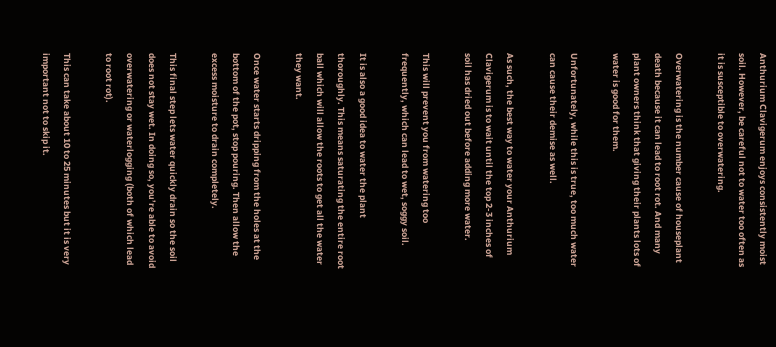Anthurium Clavigerum enjoys consistently moist soil. However, be careful not to water too often as it is susceptible to overwatering.

Overwatering is the number cause of houseplant death because it can lead to root rot. And many plant owners think that giving their plants lots of water is good for them.

Unfortunately, while this is true, too much water can cause their demise as well.

As such, the best way to water your Anthurium Clavigerum is to wait until the top 2-3 inches of soil has dried out before adding more water.

This will prevent you from watering too frequently, which can lead to wet, soggy soil.

It is also a good idea to water the plant thoroughly. This means saturating the entire root ball which will allow the roots to get all the water they want.

Once water starts dripping from the holes at the bottom of the pot, stop pouring. Then allow the excess moisture to drain completely.

This final step lets water quickly drain so the soil does not stay wet. In doing so, you’re able to avoid overwatering or waterlogging (both of which lead to root rot).

This can take about 10 to 25 minutes but it is very important not to skip it.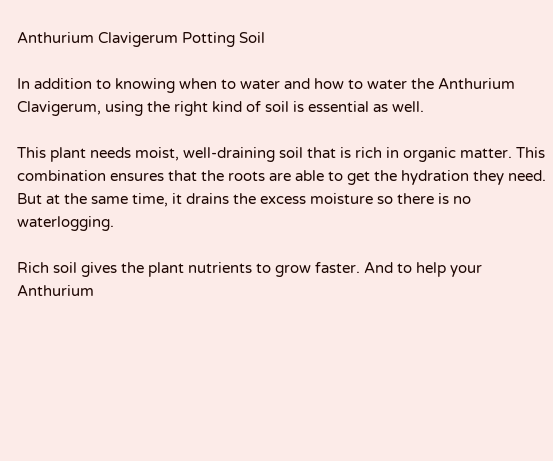Anthurium Clavigerum Potting Soil

In addition to knowing when to water and how to water the Anthurium Clavigerum, using the right kind of soil is essential as well.

This plant needs moist, well-draining soil that is rich in organic matter. This combination ensures that the roots are able to get the hydration they need. But at the same time, it drains the excess moisture so there is no waterlogging.

Rich soil gives the plant nutrients to grow faster. And to help your Anthurium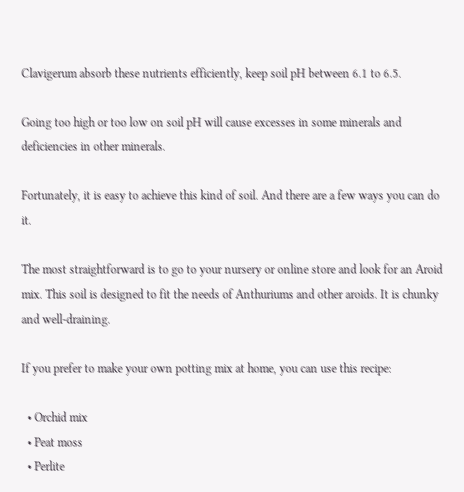Clavigerum absorb these nutrients efficiently, keep soil pH between 6.1 to 6.5.

Going too high or too low on soil pH will cause excesses in some minerals and deficiencies in other minerals.

Fortunately, it is easy to achieve this kind of soil. And there are a few ways you can do it.

The most straightforward is to go to your nursery or online store and look for an Aroid mix. This soil is designed to fit the needs of Anthuriums and other aroids. It is chunky and well-draining.

If you prefer to make your own potting mix at home, you can use this recipe:

  • Orchid mix
  • Peat moss
  • Perlite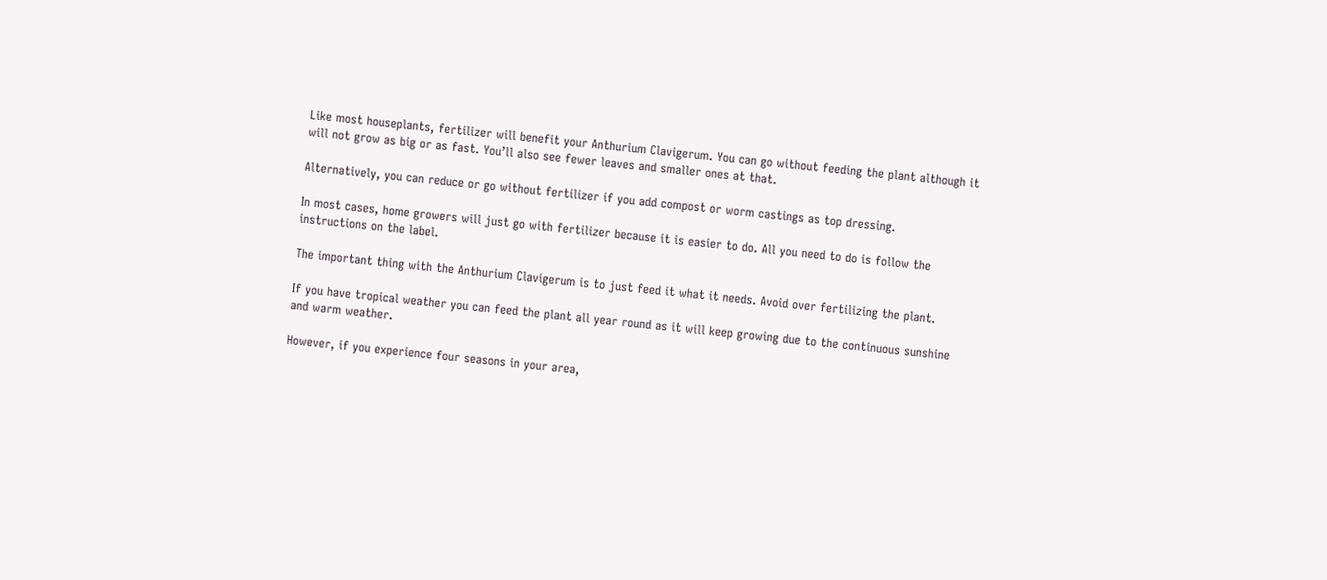Like most houseplants, fertilizer will benefit your Anthurium Clavigerum. You can go without feeding the plant although it will not grow as big or as fast. You’ll also see fewer leaves and smaller ones at that.

Alternatively, you can reduce or go without fertilizer if you add compost or worm castings as top dressing.

In most cases, home growers will just go with fertilizer because it is easier to do. All you need to do is follow the instructions on the label.

The important thing with the Anthurium Clavigerum is to just feed it what it needs. Avoid over fertilizing the plant.

If you have tropical weather you can feed the plant all year round as it will keep growing due to the continuous sunshine and warm weather.

However, if you experience four seasons in your area,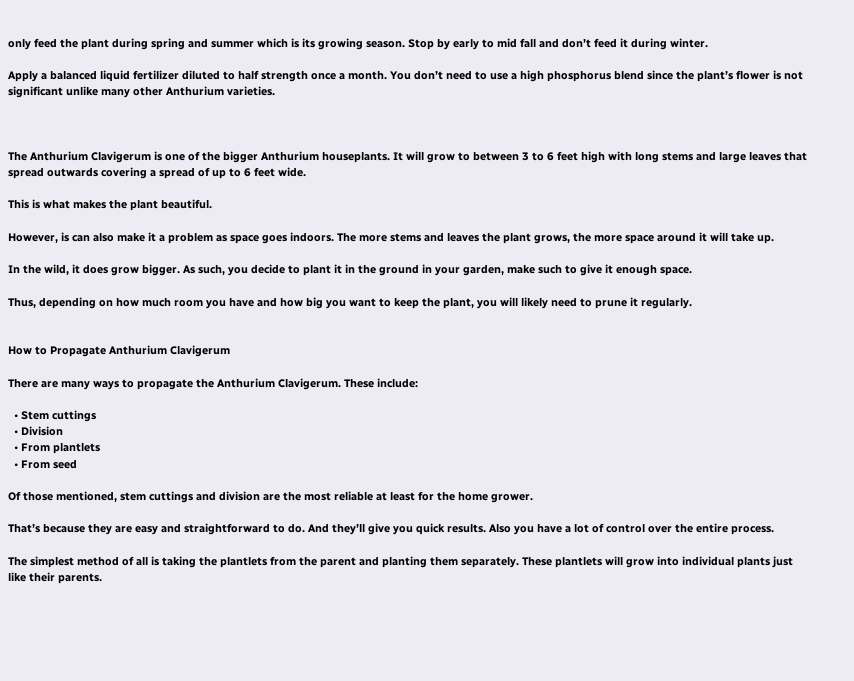only feed the plant during spring and summer which is its growing season. Stop by early to mid fall and don’t feed it during winter.

Apply a balanced liquid fertilizer diluted to half strength once a month. You don’t need to use a high phosphorus blend since the plant’s flower is not significant unlike many other Anthurium varieties.



The Anthurium Clavigerum is one of the bigger Anthurium houseplants. It will grow to between 3 to 6 feet high with long stems and large leaves that spread outwards covering a spread of up to 6 feet wide.

This is what makes the plant beautiful.

However, is can also make it a problem as space goes indoors. The more stems and leaves the plant grows, the more space around it will take up.

In the wild, it does grow bigger. As such, you decide to plant it in the ground in your garden, make such to give it enough space.

Thus, depending on how much room you have and how big you want to keep the plant, you will likely need to prune it regularly.


How to Propagate Anthurium Clavigerum

There are many ways to propagate the Anthurium Clavigerum. These include:

  • Stem cuttings
  • Division
  • From plantlets
  • From seed

Of those mentioned, stem cuttings and division are the most reliable at least for the home grower.

That’s because they are easy and straightforward to do. And they’ll give you quick results. Also you have a lot of control over the entire process.

The simplest method of all is taking the plantlets from the parent and planting them separately. These plantlets will grow into individual plants just like their parents.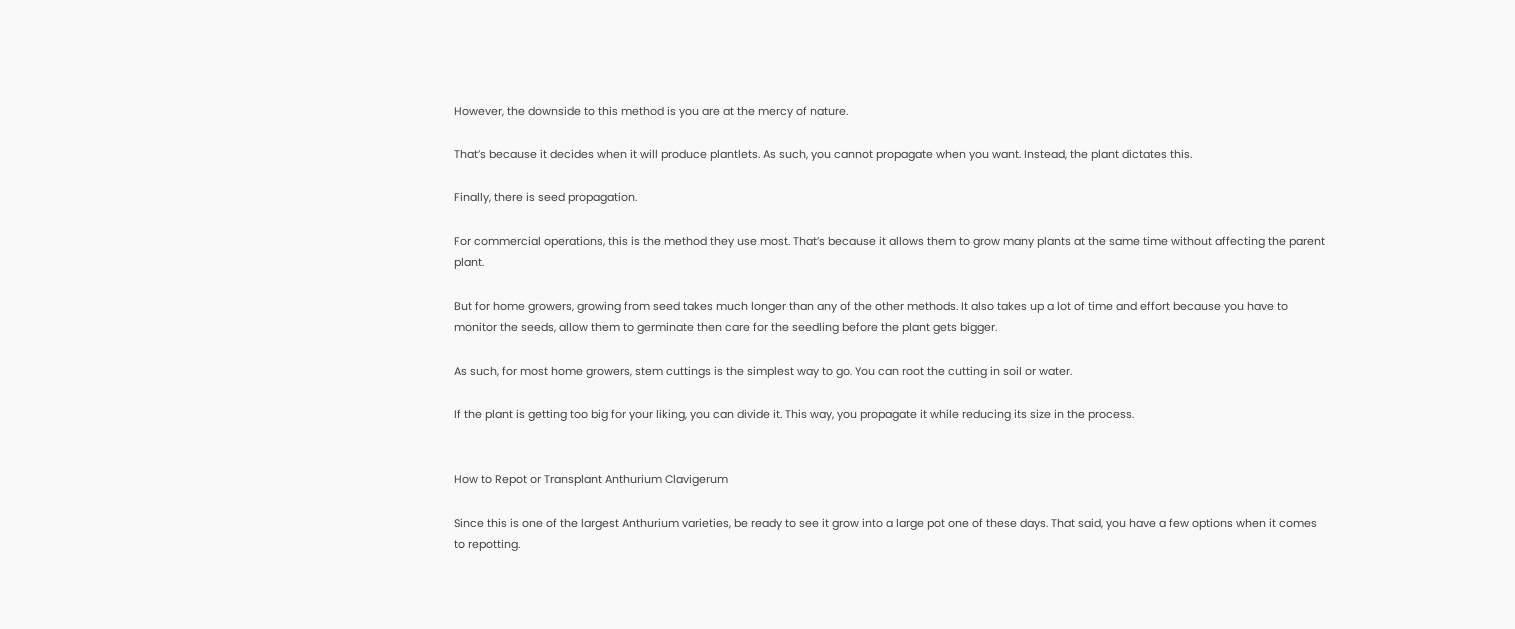However, the downside to this method is you are at the mercy of nature.

That’s because it decides when it will produce plantlets. As such, you cannot propagate when you want. Instead, the plant dictates this.

Finally, there is seed propagation.

For commercial operations, this is the method they use most. That’s because it allows them to grow many plants at the same time without affecting the parent plant.

But for home growers, growing from seed takes much longer than any of the other methods. It also takes up a lot of time and effort because you have to monitor the seeds, allow them to germinate then care for the seedling before the plant gets bigger.

As such, for most home growers, stem cuttings is the simplest way to go. You can root the cutting in soil or water.

If the plant is getting too big for your liking, you can divide it. This way, you propagate it while reducing its size in the process.


How to Repot or Transplant Anthurium Clavigerum

Since this is one of the largest Anthurium varieties, be ready to see it grow into a large pot one of these days. That said, you have a few options when it comes to repotting.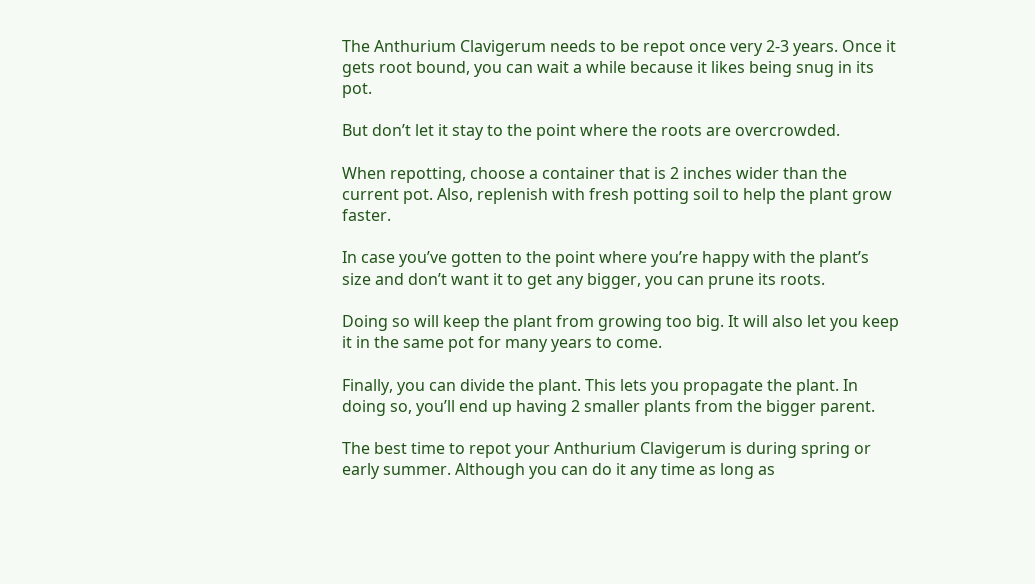The Anthurium Clavigerum needs to be repot once very 2-3 years. Once it gets root bound, you can wait a while because it likes being snug in its pot.

But don’t let it stay to the point where the roots are overcrowded.

When repotting, choose a container that is 2 inches wider than the current pot. Also, replenish with fresh potting soil to help the plant grow faster.

In case you’ve gotten to the point where you’re happy with the plant’s size and don’t want it to get any bigger, you can prune its roots.

Doing so will keep the plant from growing too big. It will also let you keep it in the same pot for many years to come.

Finally, you can divide the plant. This lets you propagate the plant. In doing so, you’ll end up having 2 smaller plants from the bigger parent.

The best time to repot your Anthurium Clavigerum is during spring or early summer. Although you can do it any time as long as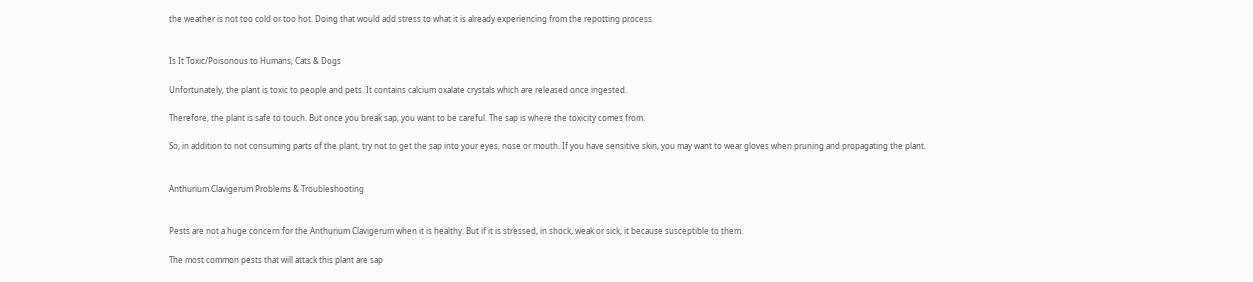the weather is not too cold or too hot. Doing that would add stress to what it is already experiencing from the repotting process.


Is It Toxic/Poisonous to Humans, Cats & Dogs

Unfortunately, the plant is toxic to people and pets. It contains calcium oxalate crystals which are released once ingested.

Therefore, the plant is safe to touch. But once you break sap, you want to be careful. The sap is where the toxicity comes from.

So, in addition to not consuming parts of the plant, try not to get the sap into your eyes, nose or mouth. If you have sensitive skin, you may want to wear gloves when pruning and propagating the plant.


Anthurium Clavigerum Problems & Troubleshooting


Pests are not a huge concern for the Anthurium Clavigerum when it is healthy. But if it is stressed, in shock, weak or sick, it because susceptible to them.

The most common pests that will attack this plant are sap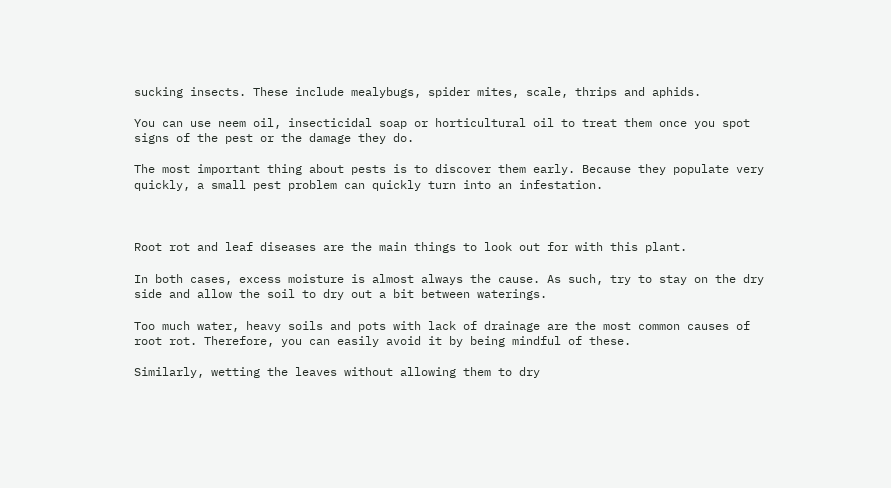sucking insects. These include mealybugs, spider mites, scale, thrips and aphids.

You can use neem oil, insecticidal soap or horticultural oil to treat them once you spot signs of the pest or the damage they do.

The most important thing about pests is to discover them early. Because they populate very quickly, a small pest problem can quickly turn into an infestation.



Root rot and leaf diseases are the main things to look out for with this plant.

In both cases, excess moisture is almost always the cause. As such, try to stay on the dry side and allow the soil to dry out a bit between waterings.

Too much water, heavy soils and pots with lack of drainage are the most common causes of root rot. Therefore, you can easily avoid it by being mindful of these.

Similarly, wetting the leaves without allowing them to dry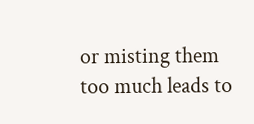or misting them too much leads to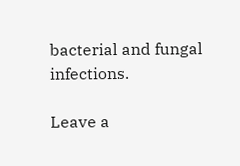bacterial and fungal infections.

Leave a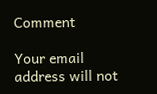Comment

Your email address will not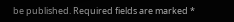be published. Required fields are marked *